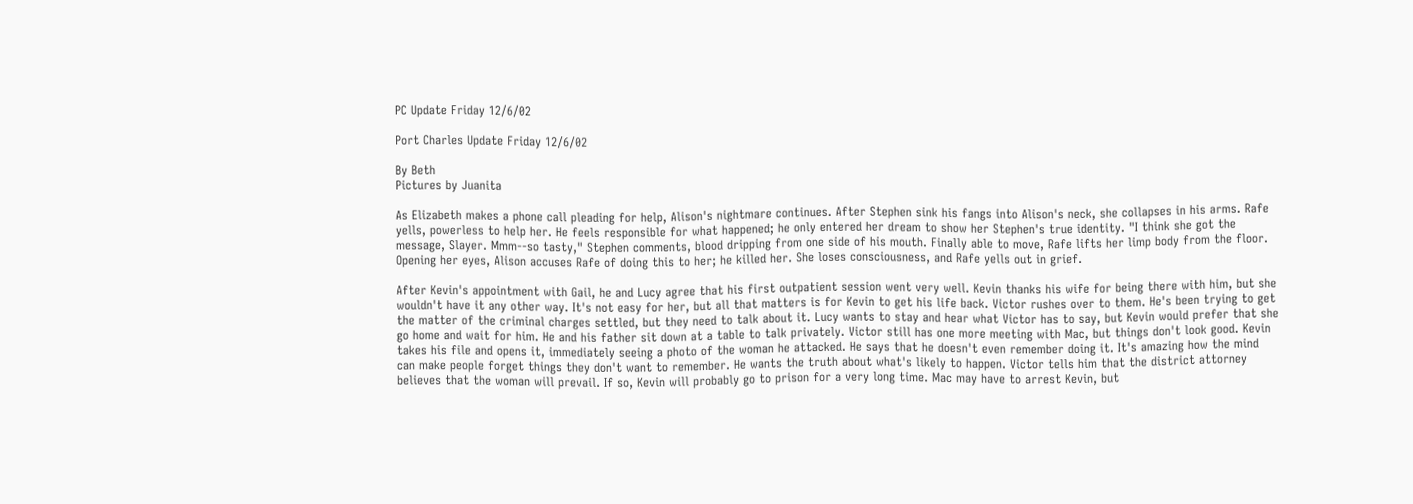PC Update Friday 12/6/02

Port Charles Update Friday 12/6/02

By Beth
Pictures by Juanita

As Elizabeth makes a phone call pleading for help, Alison's nightmare continues. After Stephen sink his fangs into Alison's neck, she collapses in his arms. Rafe yells, powerless to help her. He feels responsible for what happened; he only entered her dream to show her Stephen's true identity. "I think she got the message, Slayer. Mmm--so tasty," Stephen comments, blood dripping from one side of his mouth. Finally able to move, Rafe lifts her limp body from the floor. Opening her eyes, Alison accuses Rafe of doing this to her; he killed her. She loses consciousness, and Rafe yells out in grief.

After Kevin's appointment with Gail, he and Lucy agree that his first outpatient session went very well. Kevin thanks his wife for being there with him, but she wouldn't have it any other way. It's not easy for her, but all that matters is for Kevin to get his life back. Victor rushes over to them. He's been trying to get the matter of the criminal charges settled, but they need to talk about it. Lucy wants to stay and hear what Victor has to say, but Kevin would prefer that she go home and wait for him. He and his father sit down at a table to talk privately. Victor still has one more meeting with Mac, but things don't look good. Kevin takes his file and opens it, immediately seeing a photo of the woman he attacked. He says that he doesn't even remember doing it. It's amazing how the mind can make people forget things they don't want to remember. He wants the truth about what's likely to happen. Victor tells him that the district attorney believes that the woman will prevail. If so, Kevin will probably go to prison for a very long time. Mac may have to arrest Kevin, but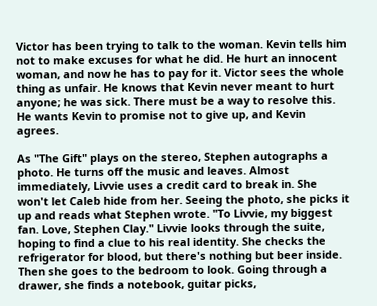Victor has been trying to talk to the woman. Kevin tells him not to make excuses for what he did. He hurt an innocent woman, and now he has to pay for it. Victor sees the whole thing as unfair. He knows that Kevin never meant to hurt anyone; he was sick. There must be a way to resolve this. He wants Kevin to promise not to give up, and Kevin agrees.

As "The Gift" plays on the stereo, Stephen autographs a photo. He turns off the music and leaves. Almost immediately, Livvie uses a credit card to break in. She won't let Caleb hide from her. Seeing the photo, she picks it up and reads what Stephen wrote. "To Livvie, my biggest fan. Love, Stephen Clay." Livvie looks through the suite, hoping to find a clue to his real identity. She checks the refrigerator for blood, but there's nothing but beer inside. Then she goes to the bedroom to look. Going through a drawer, she finds a notebook, guitar picks,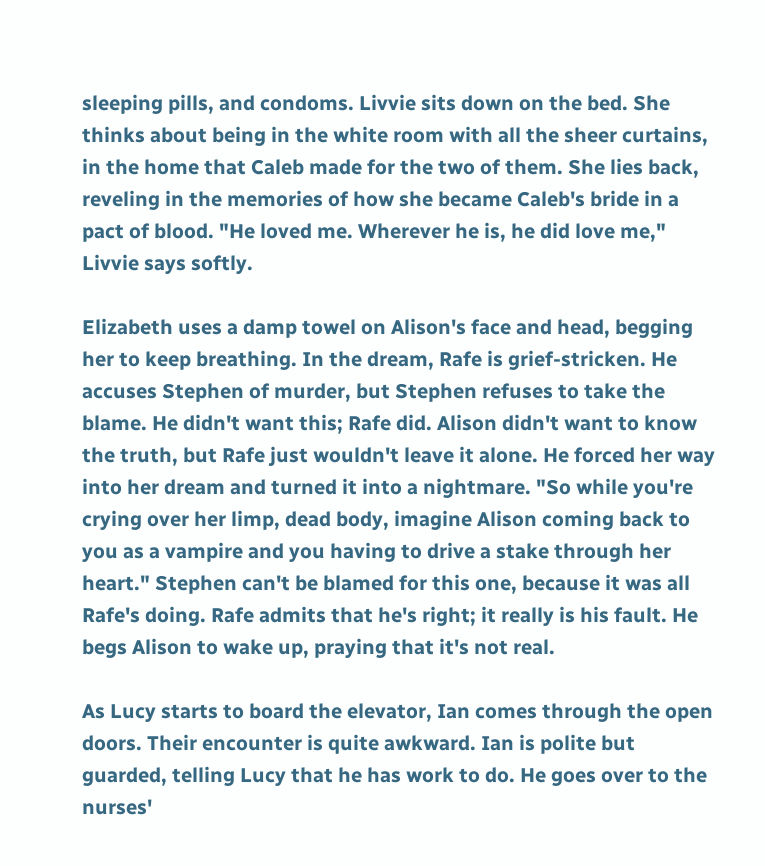sleeping pills, and condoms. Livvie sits down on the bed. She thinks about being in the white room with all the sheer curtains, in the home that Caleb made for the two of them. She lies back, reveling in the memories of how she became Caleb's bride in a pact of blood. "He loved me. Wherever he is, he did love me," Livvie says softly.

Elizabeth uses a damp towel on Alison's face and head, begging her to keep breathing. In the dream, Rafe is grief-stricken. He accuses Stephen of murder, but Stephen refuses to take the blame. He didn't want this; Rafe did. Alison didn't want to know the truth, but Rafe just wouldn't leave it alone. He forced her way into her dream and turned it into a nightmare. "So while you're crying over her limp, dead body, imagine Alison coming back to you as a vampire and you having to drive a stake through her heart." Stephen can't be blamed for this one, because it was all Rafe's doing. Rafe admits that he's right; it really is his fault. He begs Alison to wake up, praying that it's not real.

As Lucy starts to board the elevator, Ian comes through the open doors. Their encounter is quite awkward. Ian is polite but guarded, telling Lucy that he has work to do. He goes over to the nurses'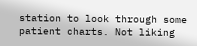station to look through some patient charts. Not liking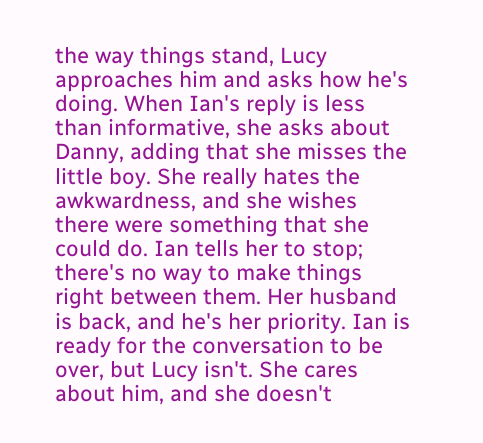the way things stand, Lucy approaches him and asks how he's doing. When Ian's reply is less than informative, she asks about Danny, adding that she misses the little boy. She really hates the awkwardness, and she wishes there were something that she could do. Ian tells her to stop; there's no way to make things right between them. Her husband is back, and he's her priority. Ian is ready for the conversation to be over, but Lucy isn't. She cares about him, and she doesn't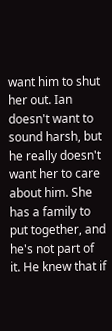want him to shut her out. Ian doesn't want to sound harsh, but he really doesn't want her to care about him. She has a family to put together, and he's not part of it. He knew that if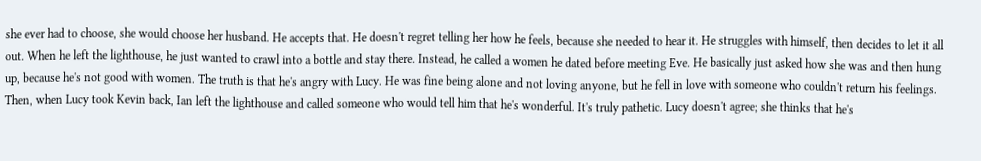she ever had to choose, she would choose her husband. He accepts that. He doesn't regret telling her how he feels, because she needed to hear it. He struggles with himself, then decides to let it all out. When he left the lighthouse, he just wanted to crawl into a bottle and stay there. Instead, he called a women he dated before meeting Eve. He basically just asked how she was and then hung up, because he's not good with women. The truth is that he's angry with Lucy. He was fine being alone and not loving anyone, but he fell in love with someone who couldn't return his feelings. Then, when Lucy took Kevin back, Ian left the lighthouse and called someone who would tell him that he's wonderful. It's truly pathetic. Lucy doesn't agree; she thinks that he's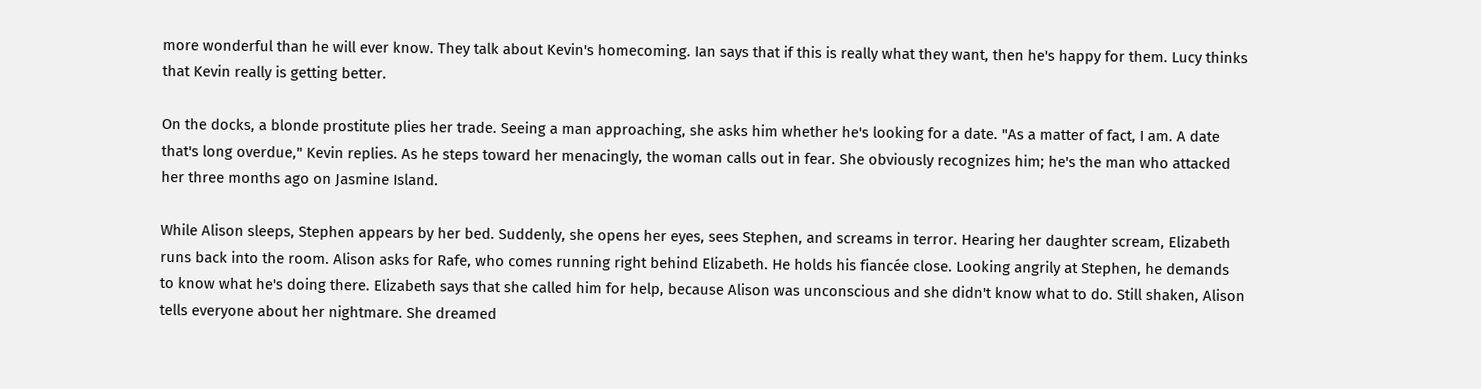more wonderful than he will ever know. They talk about Kevin's homecoming. Ian says that if this is really what they want, then he's happy for them. Lucy thinks that Kevin really is getting better.

On the docks, a blonde prostitute plies her trade. Seeing a man approaching, she asks him whether he's looking for a date. "As a matter of fact, I am. A date that's long overdue," Kevin replies. As he steps toward her menacingly, the woman calls out in fear. She obviously recognizes him; he's the man who attacked her three months ago on Jasmine Island.

While Alison sleeps, Stephen appears by her bed. Suddenly, she opens her eyes, sees Stephen, and screams in terror. Hearing her daughter scream, Elizabeth runs back into the room. Alison asks for Rafe, who comes running right behind Elizabeth. He holds his fiancée close. Looking angrily at Stephen, he demands to know what he's doing there. Elizabeth says that she called him for help, because Alison was unconscious and she didn't know what to do. Still shaken, Alison tells everyone about her nightmare. She dreamed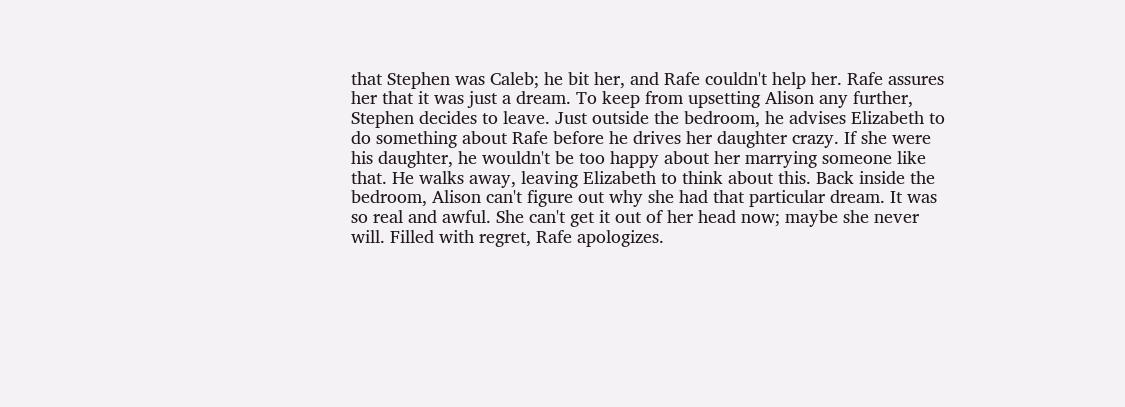that Stephen was Caleb; he bit her, and Rafe couldn't help her. Rafe assures her that it was just a dream. To keep from upsetting Alison any further, Stephen decides to leave. Just outside the bedroom, he advises Elizabeth to do something about Rafe before he drives her daughter crazy. If she were his daughter, he wouldn't be too happy about her marrying someone like that. He walks away, leaving Elizabeth to think about this. Back inside the bedroom, Alison can't figure out why she had that particular dream. It was so real and awful. She can't get it out of her head now; maybe she never will. Filled with regret, Rafe apologizes.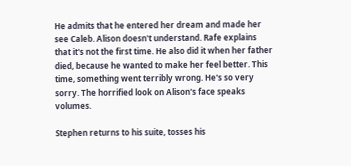He admits that he entered her dream and made her see Caleb. Alison doesn't understand. Rafe explains that it's not the first time. He also did it when her father died, because he wanted to make her feel better. This time, something went terribly wrong. He's so very sorry. The horrified look on Alison's face speaks volumes.

Stephen returns to his suite, tosses his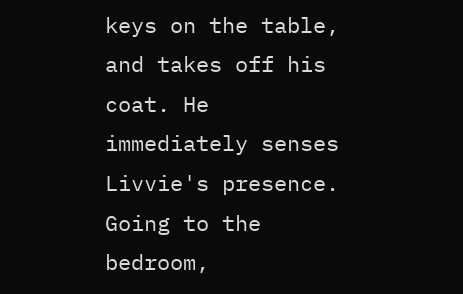keys on the table, and takes off his coat. He immediately senses Livvie's presence. Going to the bedroom,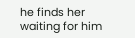he finds her waiting for him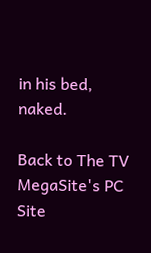in his bed, naked.

Back to The TV MegaSite's PC Site